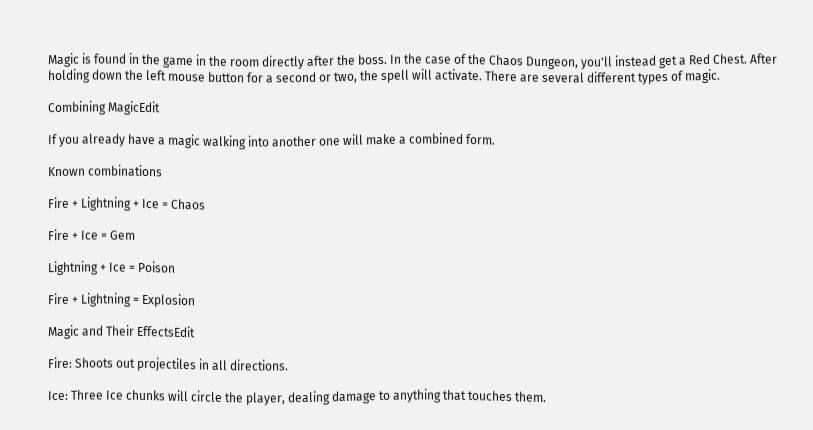Magic is found in the game in the room directly after the boss. In the case of the Chaos Dungeon, you'll instead get a Red Chest. After holding down the left mouse button for a second or two, the spell will activate. There are several different types of magic.

Combining MagicEdit

If you already have a magic walking into another one will make a combined form.

Known combinations

Fire + Lightning + Ice = Chaos

Fire + Ice = Gem

Lightning + Ice = Poison

Fire + Lightning = Explosion

Magic and Their EffectsEdit

Fire: Shoots out projectiles in all directions.

Ice: Three Ice chunks will circle the player, dealing damage to anything that touches them.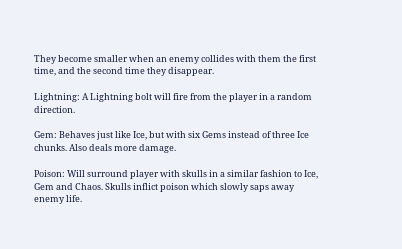They become smaller when an enemy collides with them the first time, and the second time they disappear.

Lightning: A Lightning bolt will fire from the player in a random direction.

Gem: Behaves just like Ice, but with six Gems instead of three Ice chunks. Also deals more damage.

Poison: Will surround player with skulls in a similar fashion to Ice, Gem and Chaos. Skulls inflict poison which slowly saps away enemy life.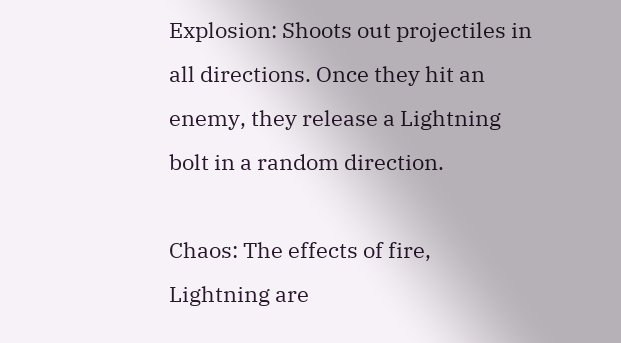Explosion: Shoots out projectiles in all directions. Once they hit an enemy, they release a Lightning bolt in a random direction.

Chaos: The effects of fire, Lightning are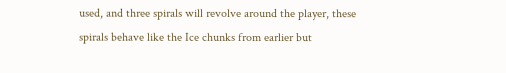used, and three spirals will revolve around the player, these spirals behave like the Ice chunks from earlier but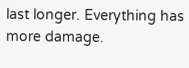last longer. Everything has more damage.